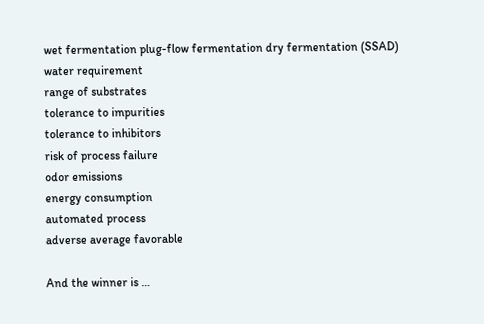wet fermentation plug-flow fermentation dry fermentation (SSAD)
water requirement
range of substrates
tolerance to impurities
tolerance to inhibitors
risk of process failure
odor emissions
energy consumption
automated process
adverse average favorable

And the winner is …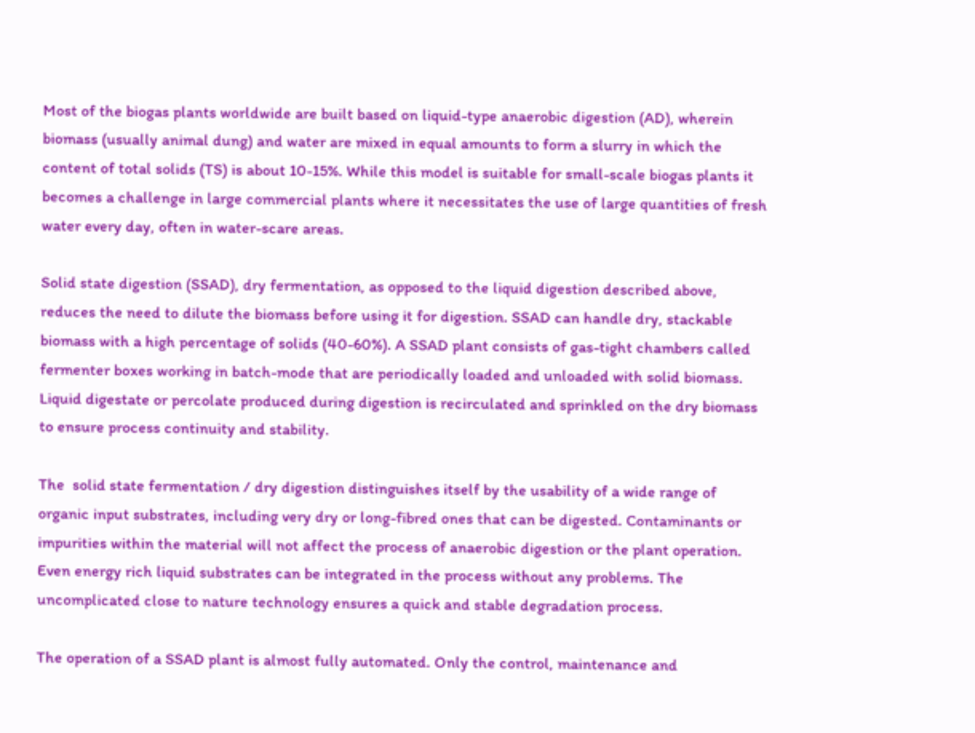Most of the biogas plants worldwide are built based on liquid-type anaerobic digestion (AD), wherein biomass (usually animal dung) and water are mixed in equal amounts to form a slurry in which the content of total solids (TS) is about 10-15%. While this model is suitable for small-scale biogas plants it becomes a challenge in large commercial plants where it necessitates the use of large quantities of fresh water every day, often in water-scare areas.

Solid state digestion (SSAD), dry fermentation, as opposed to the liquid digestion described above, reduces the need to dilute the biomass before using it for digestion. SSAD can handle dry, stackable biomass with a high percentage of solids (40-60%). A SSAD plant consists of gas-tight chambers called fermenter boxes working in batch-mode that are periodically loaded and unloaded with solid biomass. Liquid digestate or percolate produced during digestion is recirculated and sprinkled on the dry biomass to ensure process continuity and stability.

The  solid state fermentation / dry digestion distinguishes itself by the usability of a wide range of organic input substrates, including very dry or long-fibred ones that can be digested. Contaminants or impurities within the material will not affect the process of anaerobic digestion or the plant operation. Even energy rich liquid substrates can be integrated in the process without any problems. The uncomplicated close to nature technology ensures a quick and stable degradation process.

The operation of a SSAD plant is almost fully automated. Only the control, maintenance and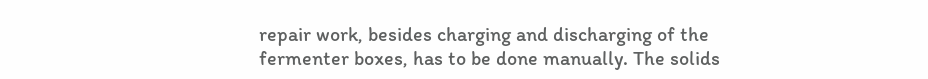repair work, besides charging and discharging of the fermenter boxes, has to be done manually. The solids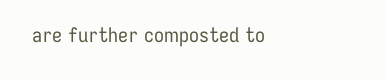are further composted to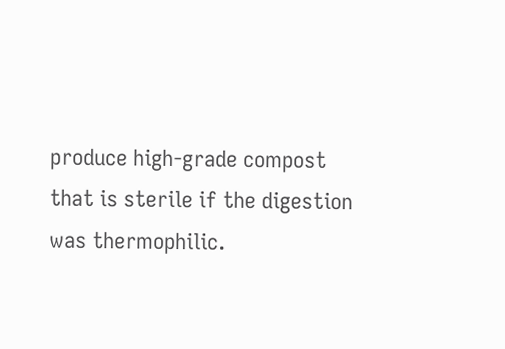produce high-grade compost that is sterile if the digestion was thermophilic.